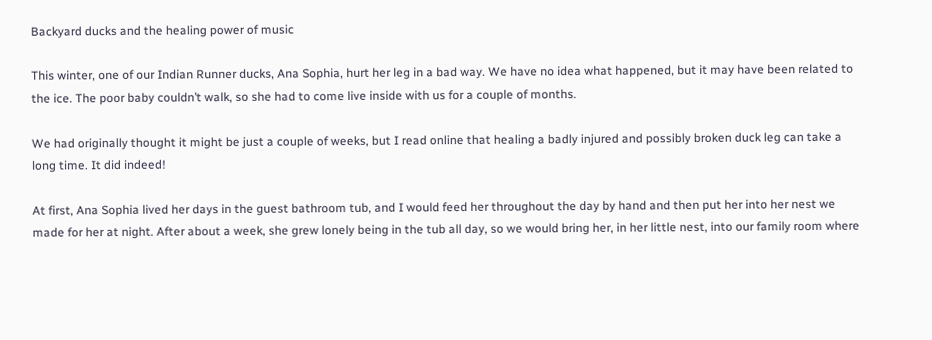Backyard ducks and the healing power of music

This winter, one of our Indian Runner ducks, Ana Sophia, hurt her leg in a bad way. We have no idea what happened, but it may have been related to the ice. The poor baby couldn’t walk, so she had to come live inside with us for a couple of months.

We had originally thought it might be just a couple of weeks, but I read online that healing a badly injured and possibly broken duck leg can take a long time. It did indeed!

At first, Ana Sophia lived her days in the guest bathroom tub, and I would feed her throughout the day by hand and then put her into her nest we made for her at night. After about a week, she grew lonely being in the tub all day, so we would bring her, in her little nest, into our family room where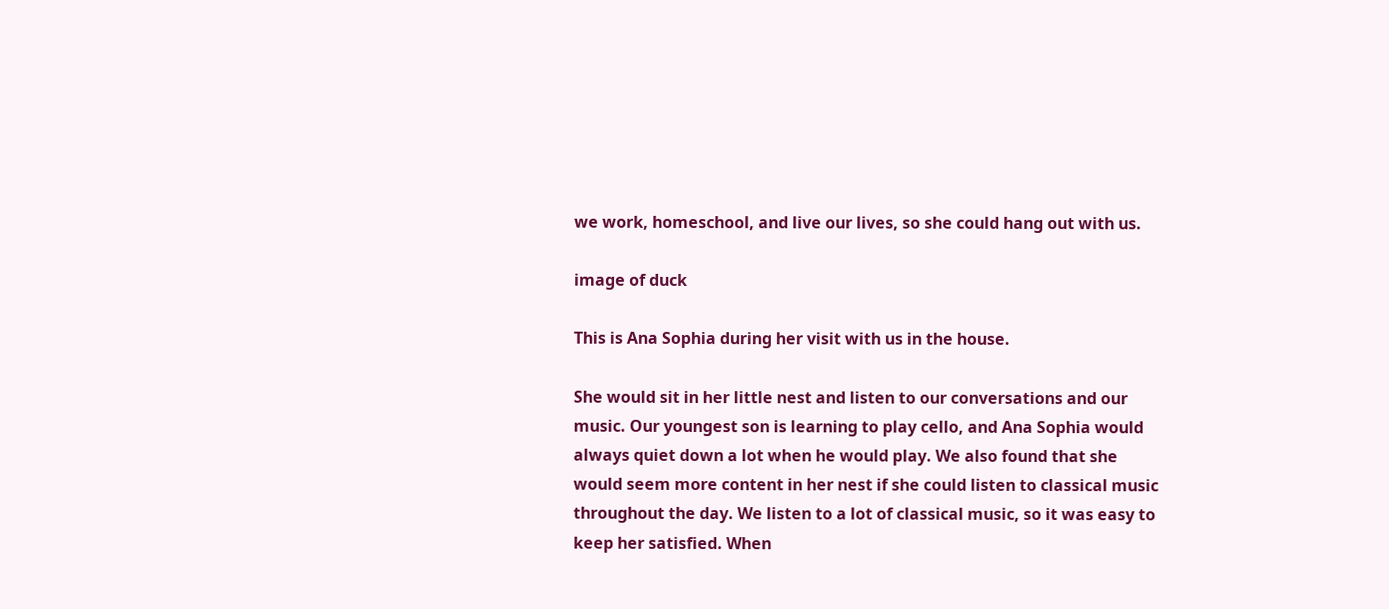we work, homeschool, and live our lives, so she could hang out with us.

image of duck

This is Ana Sophia during her visit with us in the house.

She would sit in her little nest and listen to our conversations and our music. Our youngest son is learning to play cello, and Ana Sophia would always quiet down a lot when he would play. We also found that she would seem more content in her nest if she could listen to classical music throughout the day. We listen to a lot of classical music, so it was easy to keep her satisfied. When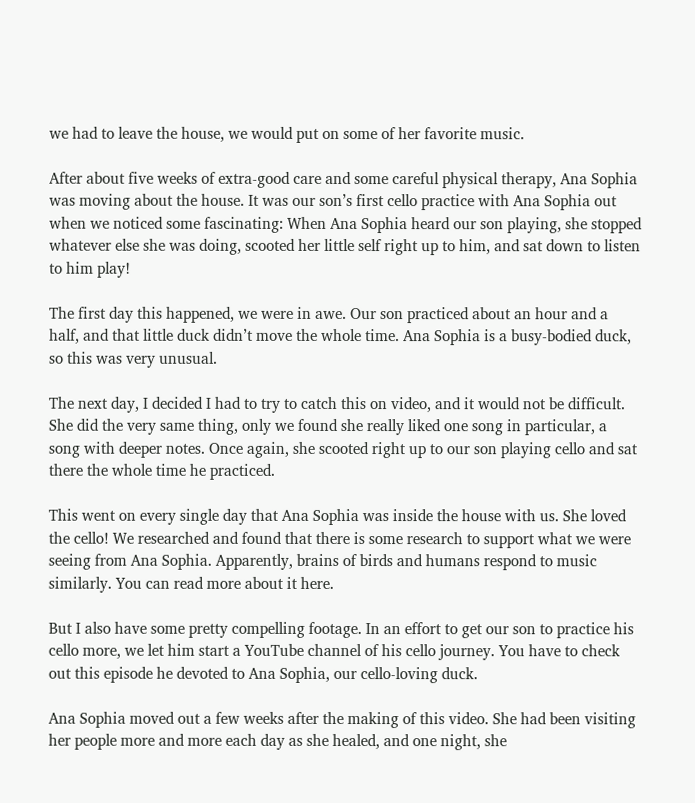we had to leave the house, we would put on some of her favorite music.

After about five weeks of extra-good care and some careful physical therapy, Ana Sophia was moving about the house. It was our son’s first cello practice with Ana Sophia out when we noticed some fascinating: When Ana Sophia heard our son playing, she stopped whatever else she was doing, scooted her little self right up to him, and sat down to listen to him play!

The first day this happened, we were in awe. Our son practiced about an hour and a half, and that little duck didn’t move the whole time. Ana Sophia is a busy-bodied duck, so this was very unusual.

The next day, I decided I had to try to catch this on video, and it would not be difficult. She did the very same thing, only we found she really liked one song in particular, a song with deeper notes. Once again, she scooted right up to our son playing cello and sat there the whole time he practiced.

This went on every single day that Ana Sophia was inside the house with us. She loved the cello! We researched and found that there is some research to support what we were seeing from Ana Sophia. Apparently, brains of birds and humans respond to music similarly. You can read more about it here.

But I also have some pretty compelling footage. In an effort to get our son to practice his cello more, we let him start a YouTube channel of his cello journey. You have to check out this episode he devoted to Ana Sophia, our cello-loving duck.

Ana Sophia moved out a few weeks after the making of this video. She had been visiting her people more and more each day as she healed, and one night, she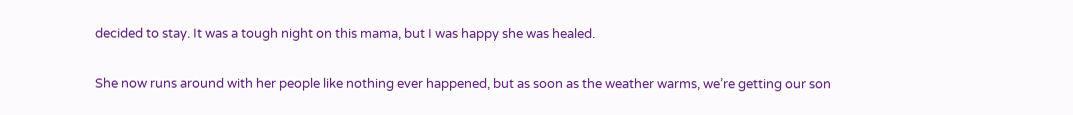decided to stay. It was a tough night on this mama, but I was happy she was healed.

She now runs around with her people like nothing ever happened, but as soon as the weather warms, we’re getting our son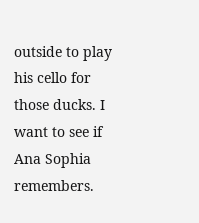outside to play his cello for those ducks. I want to see if Ana Sophia remembers.